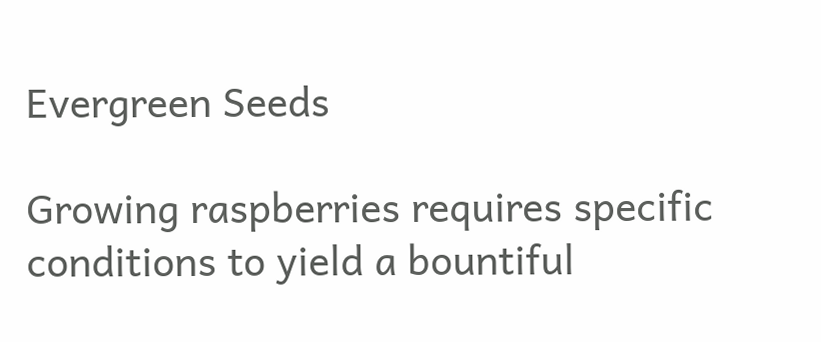Evergreen Seeds

Growing raspberries requires specific conditions to yield a bountiful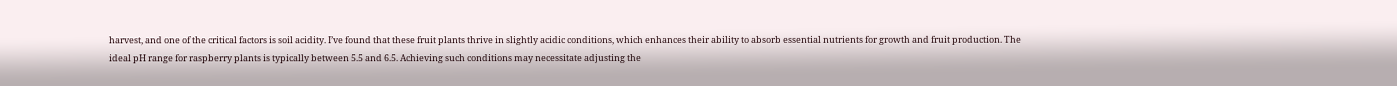harvest, and one of the critical factors is soil acidity. I’ve found that these fruit plants thrive in slightly acidic conditions, which enhances their ability to absorb essential nutrients for growth and fruit production. The ideal pH range for raspberry plants is typically between 5.5 and 6.5. Achieving such conditions may necessitate adjusting the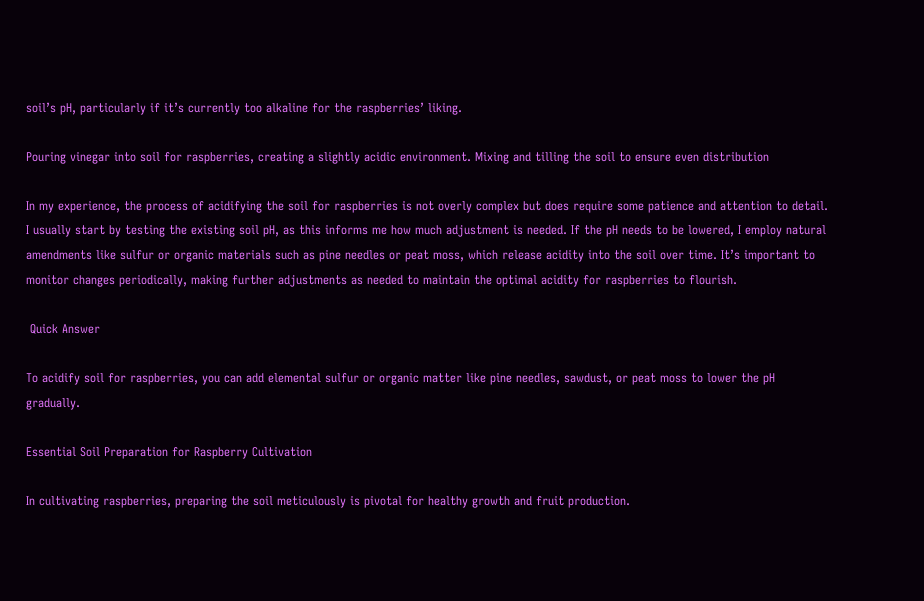soil’s pH, particularly if it’s currently too alkaline for the raspberries’ liking.

Pouring vinegar into soil for raspberries, creating a slightly acidic environment. Mixing and tilling the soil to ensure even distribution

In my experience, the process of acidifying the soil for raspberries is not overly complex but does require some patience and attention to detail. I usually start by testing the existing soil pH, as this informs me how much adjustment is needed. If the pH needs to be lowered, I employ natural amendments like sulfur or organic materials such as pine needles or peat moss, which release acidity into the soil over time. It’s important to monitor changes periodically, making further adjustments as needed to maintain the optimal acidity for raspberries to flourish.

 Quick Answer

To acidify soil for raspberries, you can add elemental sulfur or organic matter like pine needles, sawdust, or peat moss to lower the pH gradually.

Essential Soil Preparation for Raspberry Cultivation

In cultivating raspberries, preparing the soil meticulously is pivotal for healthy growth and fruit production.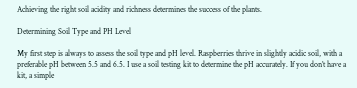Achieving the right soil acidity and richness determines the success of the plants.

Determining Soil Type and PH Level

My first step is always to assess the soil type and pH level. Raspberries thrive in slightly acidic soil, with a preferable pH between 5.5 and 6.5. I use a soil testing kit to determine the pH accurately. If you don’t have a kit, a simple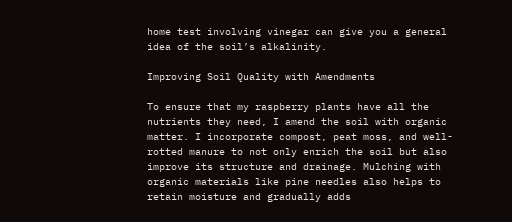home test involving vinegar can give you a general idea of the soil’s alkalinity.

Improving Soil Quality with Amendments

To ensure that my raspberry plants have all the nutrients they need, I amend the soil with organic matter. I incorporate compost, peat moss, and well-rotted manure to not only enrich the soil but also improve its structure and drainage. Mulching with organic materials like pine needles also helps to retain moisture and gradually adds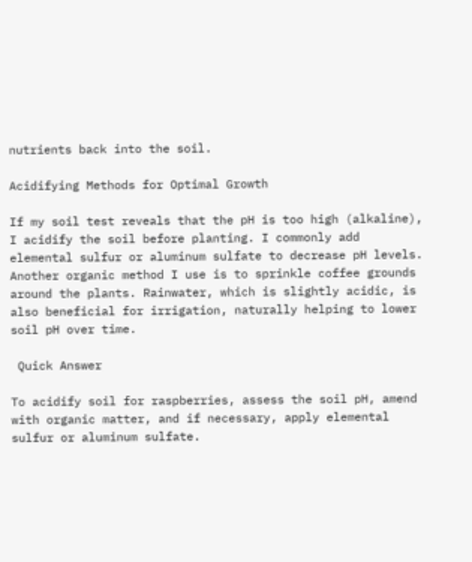nutrients back into the soil.

Acidifying Methods for Optimal Growth

If my soil test reveals that the pH is too high (alkaline), I acidify the soil before planting. I commonly add elemental sulfur or aluminum sulfate to decrease pH levels. Another organic method I use is to sprinkle coffee grounds around the plants. Rainwater, which is slightly acidic, is also beneficial for irrigation, naturally helping to lower soil pH over time.

 Quick Answer

To acidify soil for raspberries, assess the soil pH, amend with organic matter, and if necessary, apply elemental sulfur or aluminum sulfate.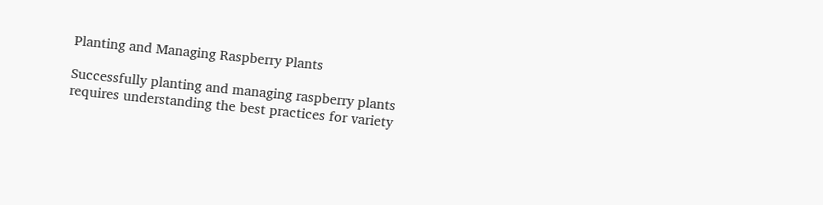Planting and Managing Raspberry Plants

Successfully planting and managing raspberry plants requires understanding the best practices for variety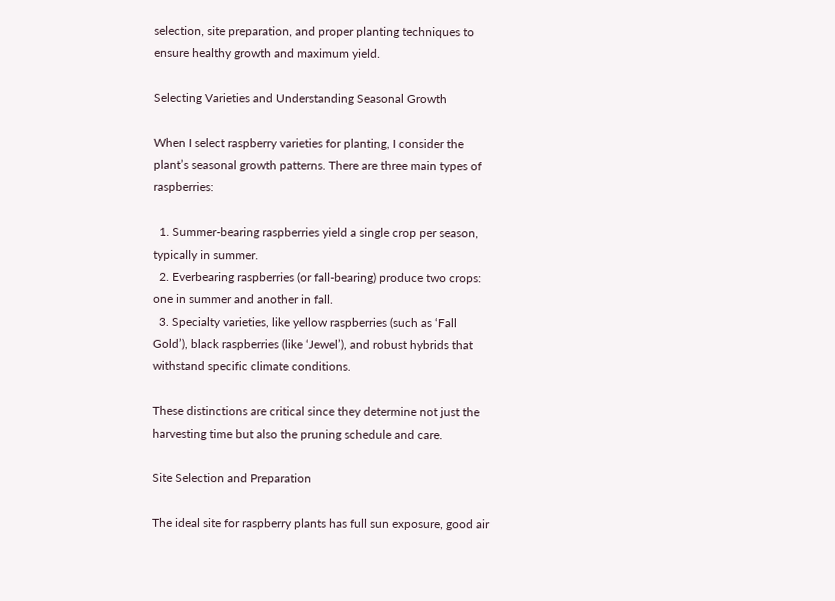selection, site preparation, and proper planting techniques to ensure healthy growth and maximum yield.

Selecting Varieties and Understanding Seasonal Growth

When I select raspberry varieties for planting, I consider the plant’s seasonal growth patterns. There are three main types of raspberries:

  1. Summer-bearing raspberries yield a single crop per season, typically in summer.
  2. Everbearing raspberries (or fall-bearing) produce two crops: one in summer and another in fall.
  3. Specialty varieties, like yellow raspberries (such as ‘Fall Gold’), black raspberries (like ‘Jewel’), and robust hybrids that withstand specific climate conditions.

These distinctions are critical since they determine not just the harvesting time but also the pruning schedule and care.

Site Selection and Preparation

The ideal site for raspberry plants has full sun exposure, good air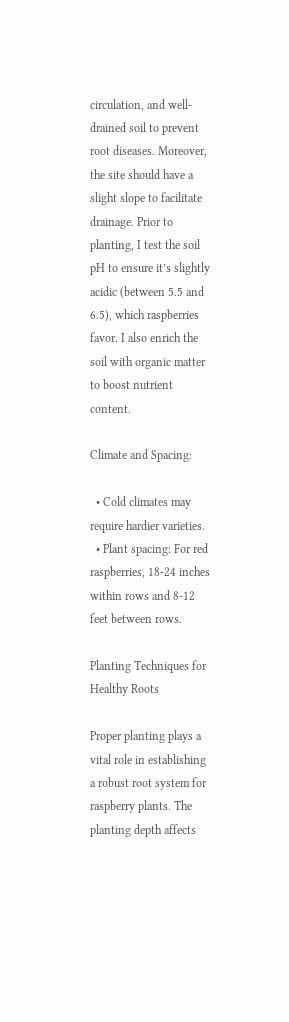circulation, and well-drained soil to prevent root diseases. Moreover, the site should have a slight slope to facilitate drainage. Prior to planting, I test the soil pH to ensure it’s slightly acidic (between 5.5 and 6.5), which raspberries favor. I also enrich the soil with organic matter to boost nutrient content.

Climate and Spacing:

  • Cold climates may require hardier varieties.
  • Plant spacing: For red raspberries, 18-24 inches within rows and 8-12 feet between rows.

Planting Techniques for Healthy Roots

Proper planting plays a vital role in establishing a robust root system for raspberry plants. The planting depth affects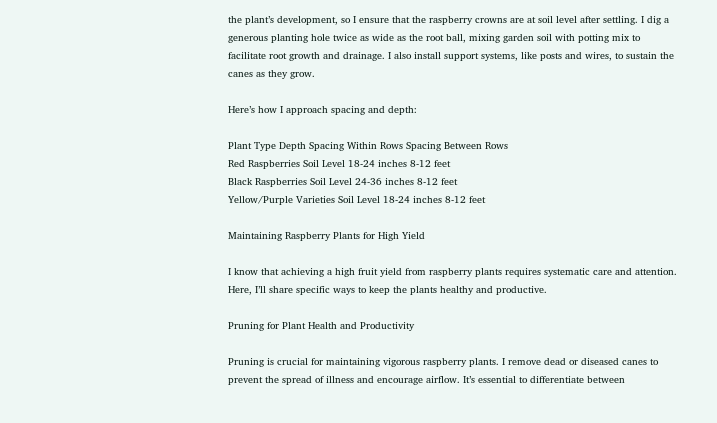the plant’s development, so I ensure that the raspberry crowns are at soil level after settling. I dig a generous planting hole twice as wide as the root ball, mixing garden soil with potting mix to facilitate root growth and drainage. I also install support systems, like posts and wires, to sustain the canes as they grow.

Here’s how I approach spacing and depth:

Plant Type Depth Spacing Within Rows Spacing Between Rows
Red Raspberries Soil Level 18-24 inches 8-12 feet
Black Raspberries Soil Level 24-36 inches 8-12 feet
Yellow/Purple Varieties Soil Level 18-24 inches 8-12 feet

Maintaining Raspberry Plants for High Yield

I know that achieving a high fruit yield from raspberry plants requires systematic care and attention. Here, I’ll share specific ways to keep the plants healthy and productive.

Pruning for Plant Health and Productivity

Pruning is crucial for maintaining vigorous raspberry plants. I remove dead or diseased canes to prevent the spread of illness and encourage airflow. It’s essential to differentiate between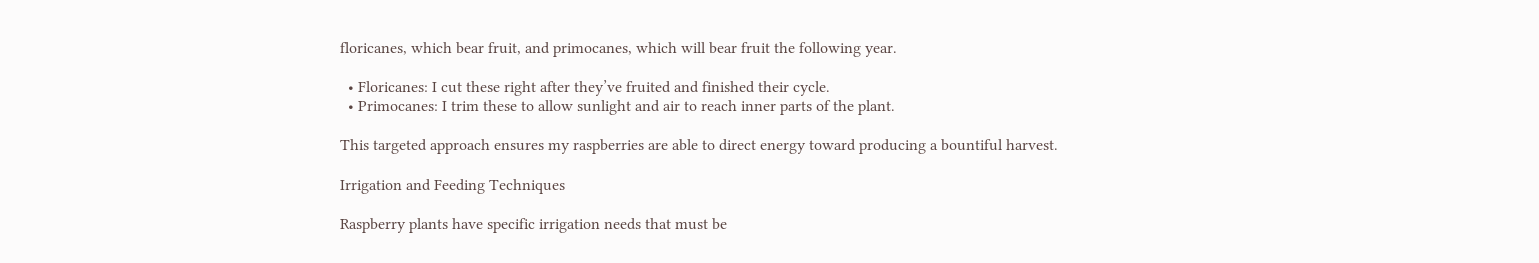floricanes, which bear fruit, and primocanes, which will bear fruit the following year.

  • Floricanes: I cut these right after they’ve fruited and finished their cycle.
  • Primocanes: I trim these to allow sunlight and air to reach inner parts of the plant.

This targeted approach ensures my raspberries are able to direct energy toward producing a bountiful harvest.

Irrigation and Feeding Techniques

Raspberry plants have specific irrigation needs that must be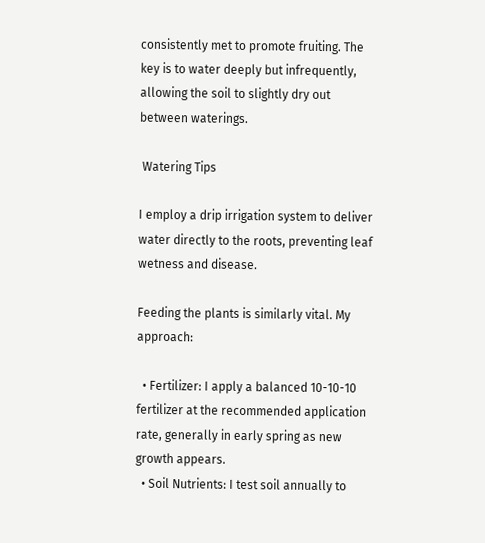consistently met to promote fruiting. The key is to water deeply but infrequently, allowing the soil to slightly dry out between waterings.

 Watering Tips

I employ a drip irrigation system to deliver water directly to the roots, preventing leaf wetness and disease.

Feeding the plants is similarly vital. My approach:

  • Fertilizer: I apply a balanced 10-10-10 fertilizer at the recommended application rate, generally in early spring as new growth appears.
  • Soil Nutrients: I test soil annually to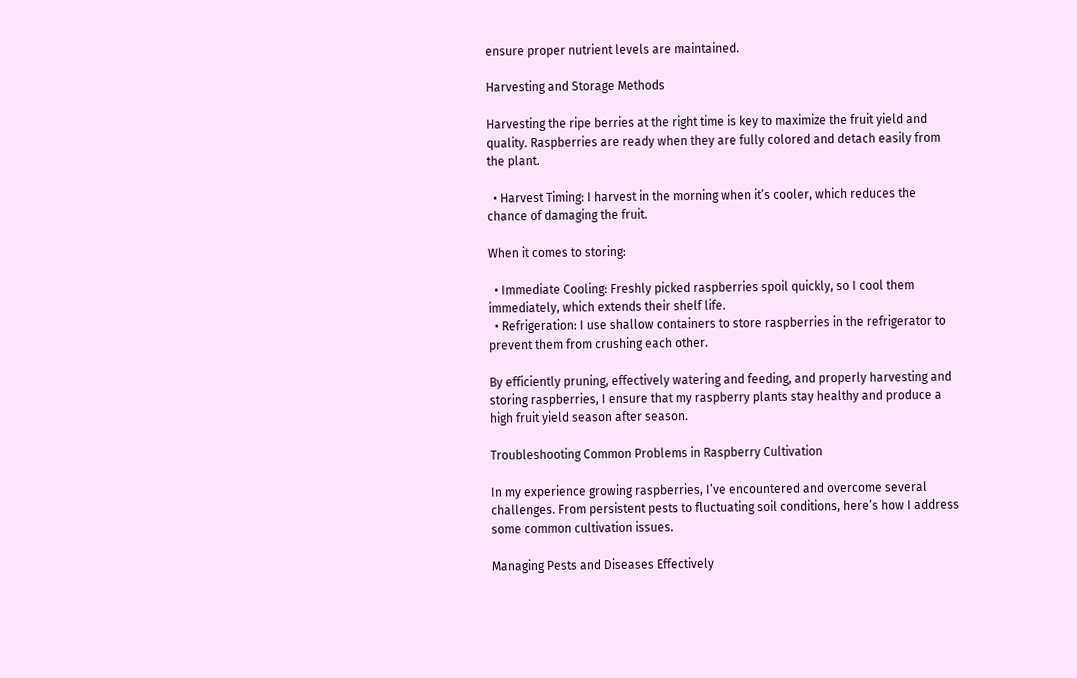ensure proper nutrient levels are maintained.

Harvesting and Storage Methods

Harvesting the ripe berries at the right time is key to maximize the fruit yield and quality. Raspberries are ready when they are fully colored and detach easily from the plant.

  • Harvest Timing: I harvest in the morning when it’s cooler, which reduces the chance of damaging the fruit.

When it comes to storing:

  • Immediate Cooling: Freshly picked raspberries spoil quickly, so I cool them immediately, which extends their shelf life.
  • Refrigeration: I use shallow containers to store raspberries in the refrigerator to prevent them from crushing each other.

By efficiently pruning, effectively watering and feeding, and properly harvesting and storing raspberries, I ensure that my raspberry plants stay healthy and produce a high fruit yield season after season.

Troubleshooting Common Problems in Raspberry Cultivation

In my experience growing raspberries, I’ve encountered and overcome several challenges. From persistent pests to fluctuating soil conditions, here’s how I address some common cultivation issues.

Managing Pests and Diseases Effectively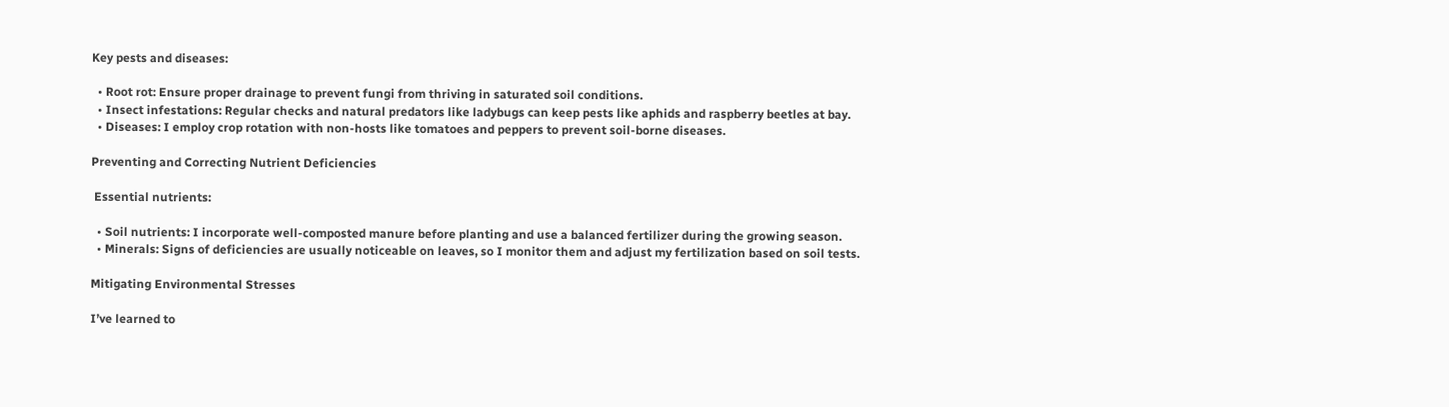Key pests and diseases:

  • Root rot: Ensure proper drainage to prevent fungi from thriving in saturated soil conditions.
  • Insect infestations: Regular checks and natural predators like ladybugs can keep pests like aphids and raspberry beetles at bay.
  • Diseases: I employ crop rotation with non-hosts like tomatoes and peppers to prevent soil-borne diseases.

Preventing and Correcting Nutrient Deficiencies

 Essential nutrients:

  • Soil nutrients: I incorporate well-composted manure before planting and use a balanced fertilizer during the growing season.
  • Minerals: Signs of deficiencies are usually noticeable on leaves, so I monitor them and adjust my fertilization based on soil tests.

Mitigating Environmental Stresses

I’ve learned to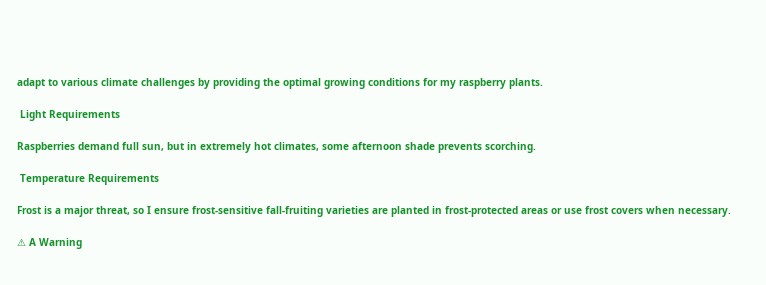adapt to various climate challenges by providing the optimal growing conditions for my raspberry plants.

 Light Requirements

Raspberries demand full sun, but in extremely hot climates, some afternoon shade prevents scorching.

 Temperature Requirements

Frost is a major threat, so I ensure frost-sensitive fall-fruiting varieties are planted in frost-protected areas or use frost covers when necessary.

⚠ A Warning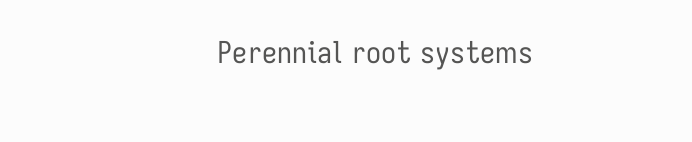Perennial root systems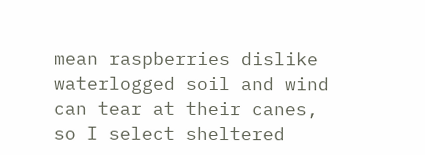mean raspberries dislike waterlogged soil and wind can tear at their canes, so I select sheltered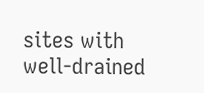sites with well-drained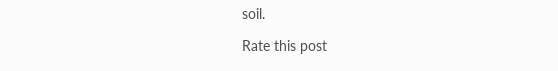soil.

Rate this post